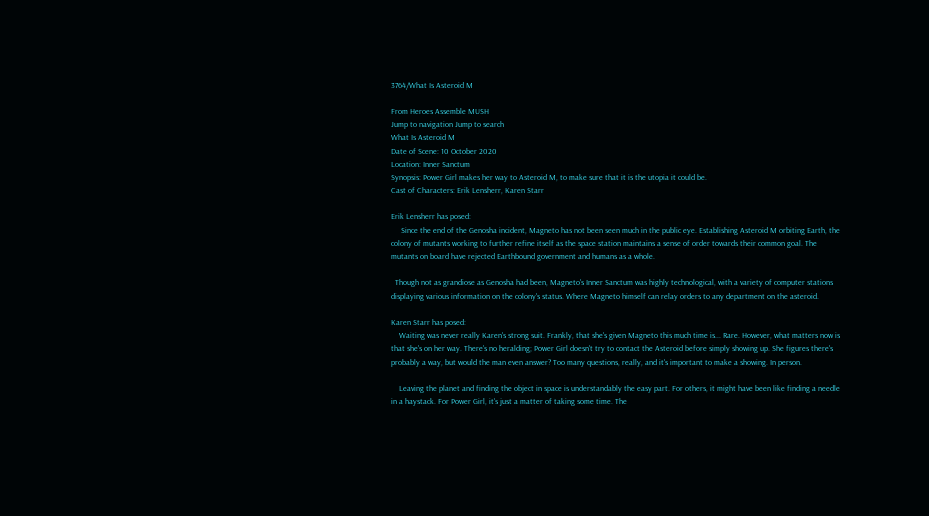3764/What Is Asteroid M

From Heroes Assemble MUSH
Jump to navigation Jump to search
What Is Asteroid M
Date of Scene: 10 October 2020
Location: Inner Sanctum
Synopsis: Power Girl makes her way to Asteroid M, to make sure that it is the utopia it could be.
Cast of Characters: Erik Lensherr, Karen Starr

Erik Lensherr has posed:
     Since the end of the Genosha incident, Magneto has not been seen much in the public eye. Establishing Asteroid M orbiting Earth, the colony of mutants working to further refine itself as the space station maintains a sense of order towards their common goal. The mutants on board have rejected Earthbound government and humans as a whole.

  Though not as grandiose as Genosha had been, Magneto's Inner Sanctum was highly technological, with a variety of computer stations displaying various information on the colony's status. Where Magneto himself can relay orders to any department on the asteroid.

Karen Starr has posed:
    Waiting was never really Karen's strong suit. Frankly, that she's given Magneto this much time is... Rare. However, what matters now is that she's on her way. There's no heralding; Power Girl doesn't try to contact the Asteroid before simply showing up. She figures there's probably a way, but would the man even answer? Too many questions, really, and it's important to make a showing. In person.

    Leaving the planet and finding the object in space is understandably the easy part. For others, it might have been like finding a needle in a haystack. For Power Girl, it's just a matter of taking some time. The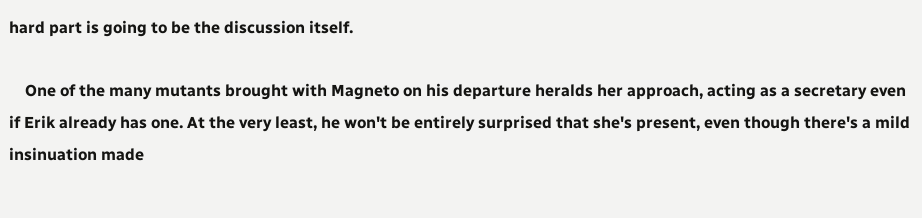hard part is going to be the discussion itself.

    One of the many mutants brought with Magneto on his departure heralds her approach, acting as a secretary even if Erik already has one. At the very least, he won't be entirely surprised that she's present, even though there's a mild insinuation made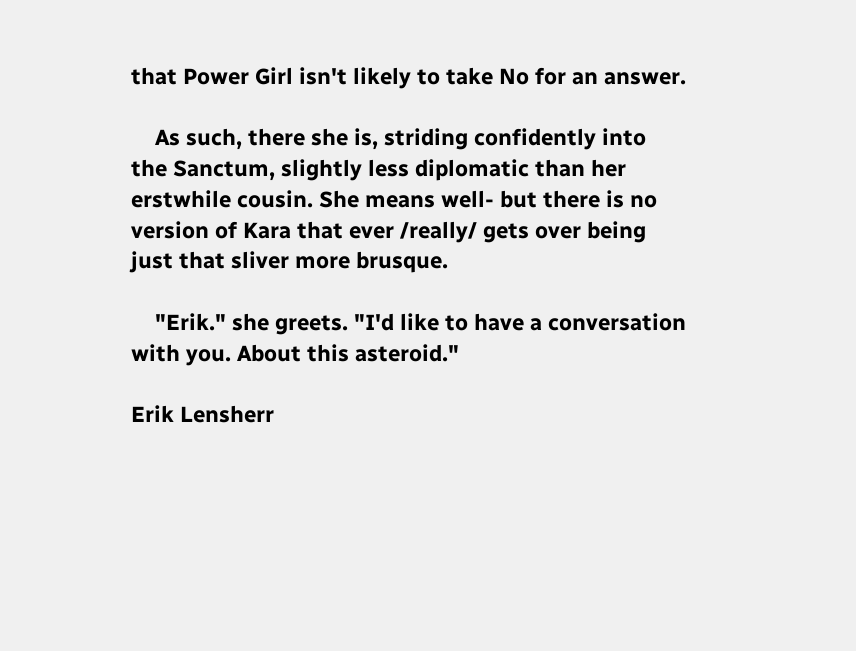that Power Girl isn't likely to take No for an answer.

    As such, there she is, striding confidently into the Sanctum, slightly less diplomatic than her erstwhile cousin. She means well- but there is no version of Kara that ever /really/ gets over being just that sliver more brusque.

    "Erik." she greets. "I'd like to have a conversation with you. About this asteroid."

Erik Lensherr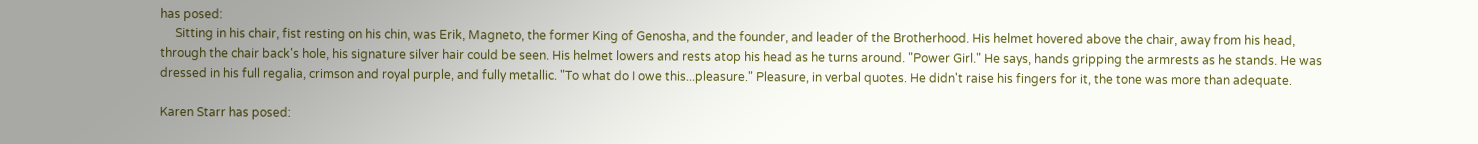has posed:
     Sitting in his chair, fist resting on his chin, was Erik, Magneto, the former King of Genosha, and the founder, and leader of the Brotherhood. His helmet hovered above the chair, away from his head, through the chair back's hole, his signature silver hair could be seen. His helmet lowers and rests atop his head as he turns around. "Power Girl." He says, hands gripping the armrests as he stands. He was dressed in his full regalia, crimson and royal purple, and fully metallic. "To what do I owe this...pleasure." Pleasure, in verbal quotes. He didn't raise his fingers for it, the tone was more than adequate.

Karen Starr has posed: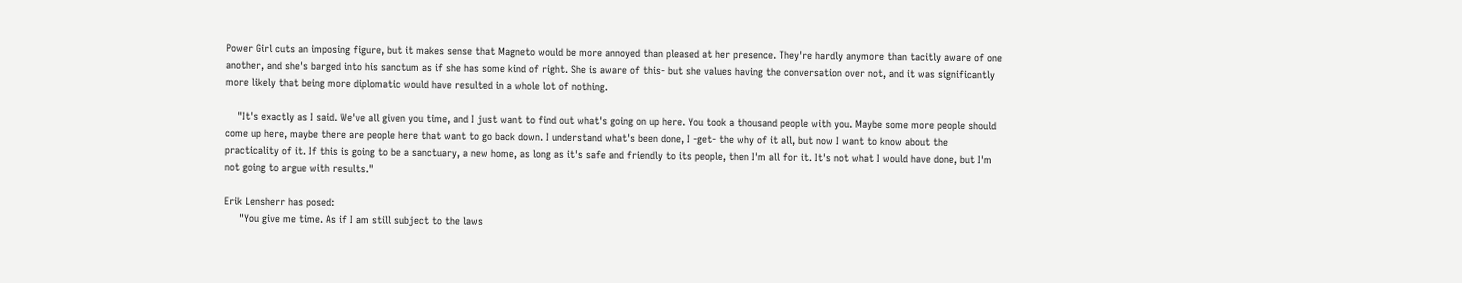Power Girl cuts an imposing figure, but it makes sense that Magneto would be more annoyed than pleased at her presence. They're hardly anymore than tacitly aware of one another, and she's barged into his sanctum as if she has some kind of right. She is aware of this- but she values having the conversation over not, and it was significantly more likely that being more diplomatic would have resulted in a whole lot of nothing.

    "It's exactly as I said. We've all given you time, and I just want to find out what's going on up here. You took a thousand people with you. Maybe some more people should come up here, maybe there are people here that want to go back down. I understand what's been done, I -get- the why of it all, but now I want to know about the practicality of it. If this is going to be a sanctuary, a new home, as long as it's safe and friendly to its people, then I'm all for it. It's not what I would have done, but I'm not going to argue with results."

Erik Lensherr has posed:
     "You give me time. As if I am still subject to the laws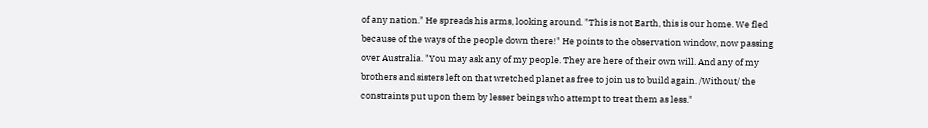of any nation." He spreads his arms, looking around. "This is not Earth, this is our home. We fled because of the ways of the people down there!" He points to the observation window, now passing over Australia. "You may ask any of my people. They are here of their own will. And any of my brothers and sisters left on that wretched planet as free to join us to build again. /Without/ the constraints put upon them by lesser beings who attempt to treat them as less."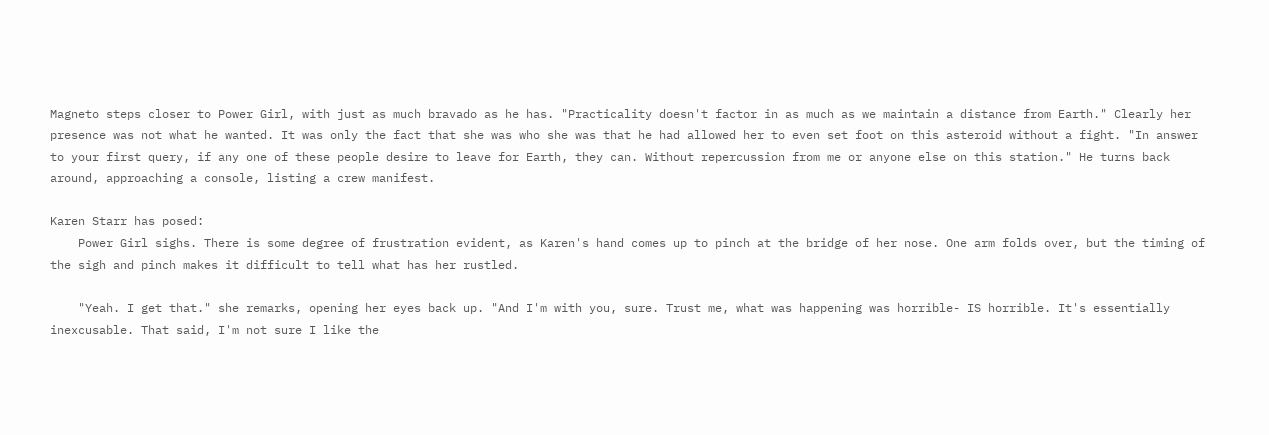Magneto steps closer to Power Girl, with just as much bravado as he has. "Practicality doesn't factor in as much as we maintain a distance from Earth." Clearly her presence was not what he wanted. It was only the fact that she was who she was that he had allowed her to even set foot on this asteroid without a fight. "In answer to your first query, if any one of these people desire to leave for Earth, they can. Without repercussion from me or anyone else on this station." He turns back around, approaching a console, listing a crew manifest.

Karen Starr has posed:
    Power Girl sighs. There is some degree of frustration evident, as Karen's hand comes up to pinch at the bridge of her nose. One arm folds over, but the timing of the sigh and pinch makes it difficult to tell what has her rustled.

    "Yeah. I get that." she remarks, opening her eyes back up. "And I'm with you, sure. Trust me, what was happening was horrible- IS horrible. It's essentially inexcusable. That said, I'm not sure I like the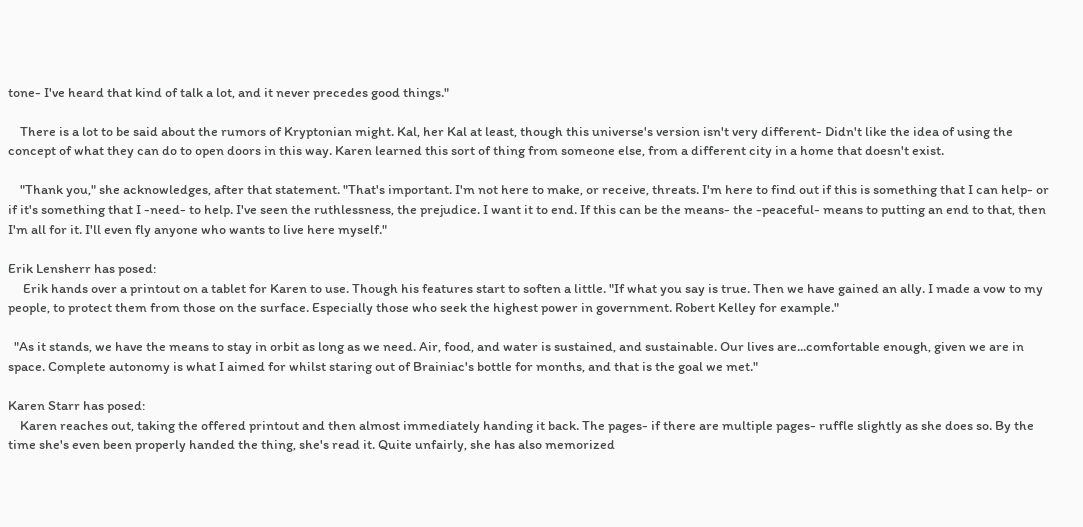tone- I've heard that kind of talk a lot, and it never precedes good things."

    There is a lot to be said about the rumors of Kryptonian might. Kal, her Kal at least, though this universe's version isn't very different- Didn't like the idea of using the concept of what they can do to open doors in this way. Karen learned this sort of thing from someone else, from a different city in a home that doesn't exist.

    "Thank you," she acknowledges, after that statement. "That's important. I'm not here to make, or receive, threats. I'm here to find out if this is something that I can help- or if it's something that I -need- to help. I've seen the ruthlessness, the prejudice. I want it to end. If this can be the means- the -peaceful- means to putting an end to that, then I'm all for it. I'll even fly anyone who wants to live here myself."

Erik Lensherr has posed:
     Erik hands over a printout on a tablet for Karen to use. Though his features start to soften a little. "If what you say is true. Then we have gained an ally. I made a vow to my people, to protect them from those on the surface. Especially those who seek the highest power in government. Robert Kelley for example."

  "As it stands, we have the means to stay in orbit as long as we need. Air, food, and water is sustained, and sustainable. Our lives are...comfortable enough, given we are in space. Complete autonomy is what I aimed for whilst staring out of Brainiac's bottle for months, and that is the goal we met."

Karen Starr has posed:
    Karen reaches out, taking the offered printout and then almost immediately handing it back. The pages- if there are multiple pages- ruffle slightly as she does so. By the time she's even been properly handed the thing, she's read it. Quite unfairly, she has also memorized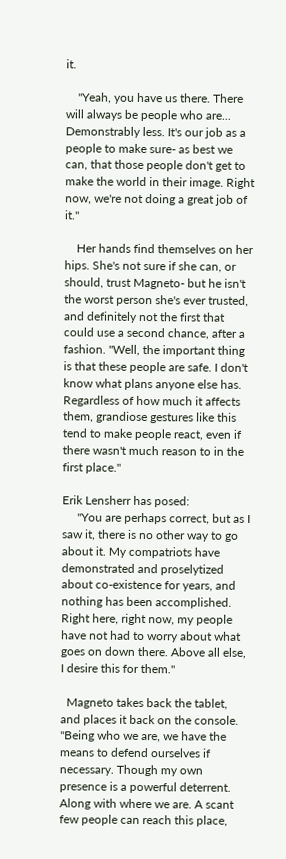it.

    "Yeah, you have us there. There will always be people who are... Demonstrably less. It's our job as a people to make sure- as best we can, that those people don't get to make the world in their image. Right now, we're not doing a great job of it."

    Her hands find themselves on her hips. She's not sure if she can, or should, trust Magneto- but he isn't the worst person she's ever trusted, and definitely not the first that could use a second chance, after a fashion. "Well, the important thing is that these people are safe. I don't know what plans anyone else has. Regardless of how much it affects them, grandiose gestures like this tend to make people react, even if there wasn't much reason to in the first place."

Erik Lensherr has posed:
     "You are perhaps correct, but as I saw it, there is no other way to go about it. My compatriots have demonstrated and proselytized about co-existence for years, and nothing has been accomplished. Right here, right now, my people have not had to worry about what goes on down there. Above all else, I desire this for them."

  Magneto takes back the tablet, and places it back on the console. "Being who we are, we have the means to defend ourselves if necessary. Though my own presence is a powerful deterrent. Along with where we are. A scant few people can reach this place,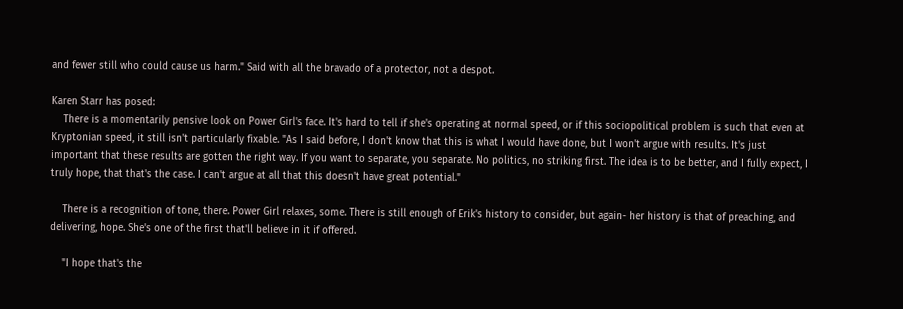and fewer still who could cause us harm." Said with all the bravado of a protector, not a despot.

Karen Starr has posed:
    There is a momentarily pensive look on Power Girl's face. It's hard to tell if she's operating at normal speed, or if this sociopolitical problem is such that even at Kryptonian speed, it still isn't particularly fixable. "As I said before, I don't know that this is what I would have done, but I won't argue with results. It's just important that these results are gotten the right way. If you want to separate, you separate. No politics, no striking first. The idea is to be better, and I fully expect, I truly hope, that that's the case. I can't argue at all that this doesn't have great potential."

    There is a recognition of tone, there. Power Girl relaxes, some. There is still enough of Erik's history to consider, but again- her history is that of preaching, and delivering, hope. She's one of the first that'll believe in it if offered.

    "I hope that's the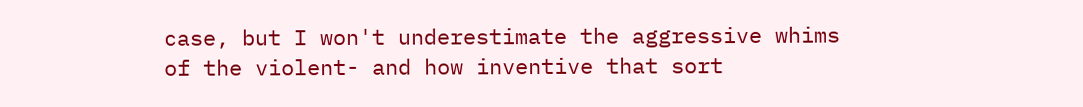case, but I won't underestimate the aggressive whims of the violent- and how inventive that sort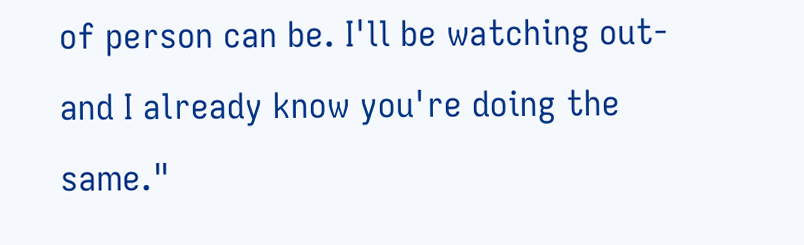of person can be. I'll be watching out- and I already know you're doing the same."